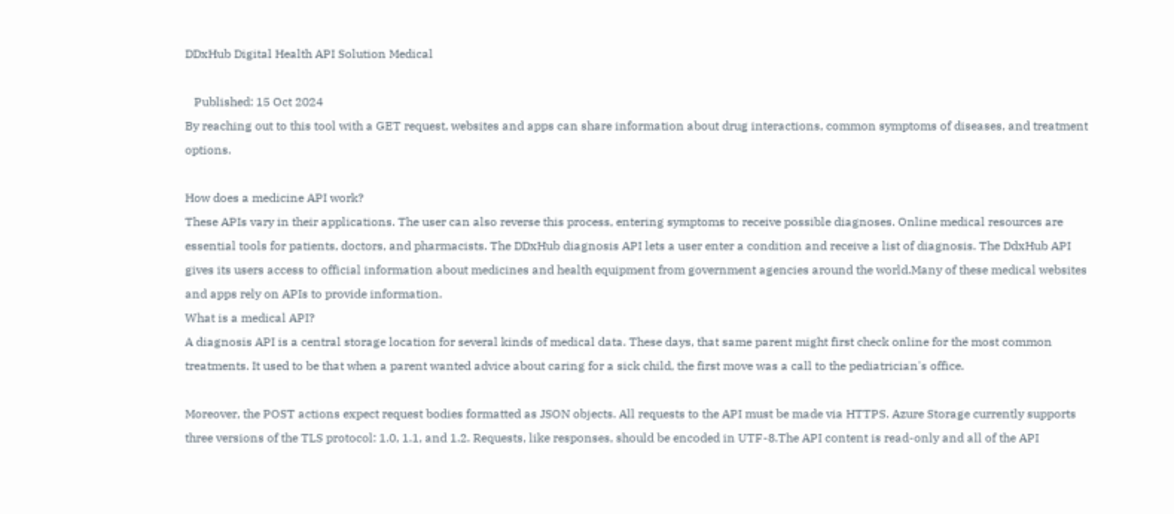DDxHub Digital Health API Solution Medical

   Published: 15 Oct 2024
By reaching out to this tool with a GET request, websites and apps can share information about drug interactions, common symptoms of diseases, and treatment options.

How does a medicine API work?
These APIs vary in their applications. The user can also reverse this process, entering symptoms to receive possible diagnoses. Online medical resources are essential tools for patients, doctors, and pharmacists. The DDxHub diagnosis API lets a user enter a condition and receive a list of diagnosis. The DdxHub API gives its users access to official information about medicines and health equipment from government agencies around the world.Many of these medical websites and apps rely on APIs to provide information.
What is a medical API?
A diagnosis API is a central storage location for several kinds of medical data. These days, that same parent might first check online for the most common treatments. It used to be that when a parent wanted advice about caring for a sick child, the first move was a call to the pediatrician's office.

Moreover, the POST actions expect request bodies formatted as JSON objects. All requests to the API must be made via HTTPS. Azure Storage currently supports three versions of the TLS protocol: 1.0, 1.1, and 1.2. Requests, like responses, should be encoded in UTF-8.The API content is read-only and all of the API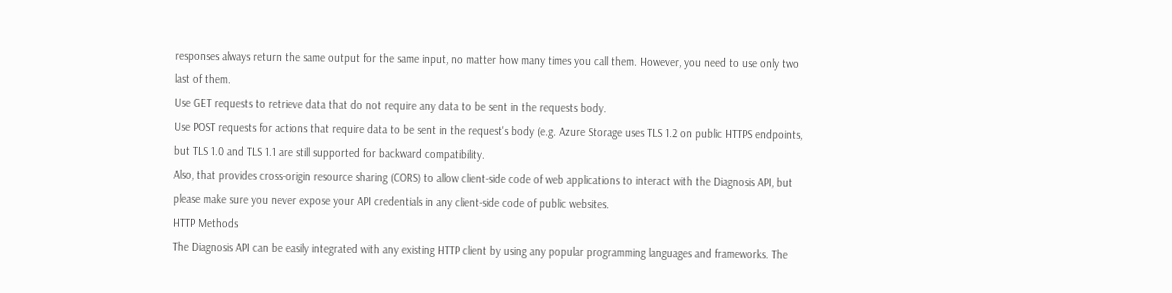responses always return the same output for the same input, no matter how many times you call them. However, you need to use only two last of them.
Use GET requests to retrieve data that do not require any data to be sent in the requests body.
Use POST requests for actions that require data to be sent in the request's body (e.g. Azure Storage uses TLS 1.2 on public HTTPS endpoints, but TLS 1.0 and TLS 1.1 are still supported for backward compatibility.
Also, that provides cross-origin resource sharing (CORS) to allow client-side code of web applications to interact with the Diagnosis API, but please make sure you never expose your API credentials in any client-side code of public websites.
HTTP Methods
The Diagnosis API can be easily integrated with any existing HTTP client by using any popular programming languages and frameworks. The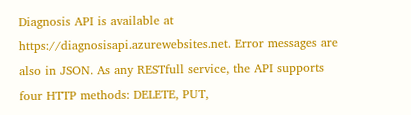Diagnosis API is available at https://diagnosisapi.azurewebsites.net. Error messages are also in JSON. As any RESTfull service, the API supports four HTTP methods: DELETE, PUT,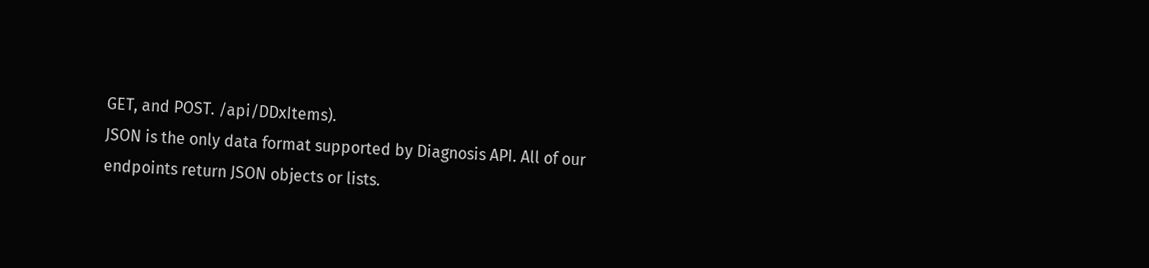GET, and POST. /api/DDxItems).
JSON is the only data format supported by Diagnosis API. All of our endpoints return JSON objects or lists.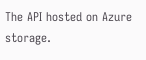The API hosted on Azure storage.